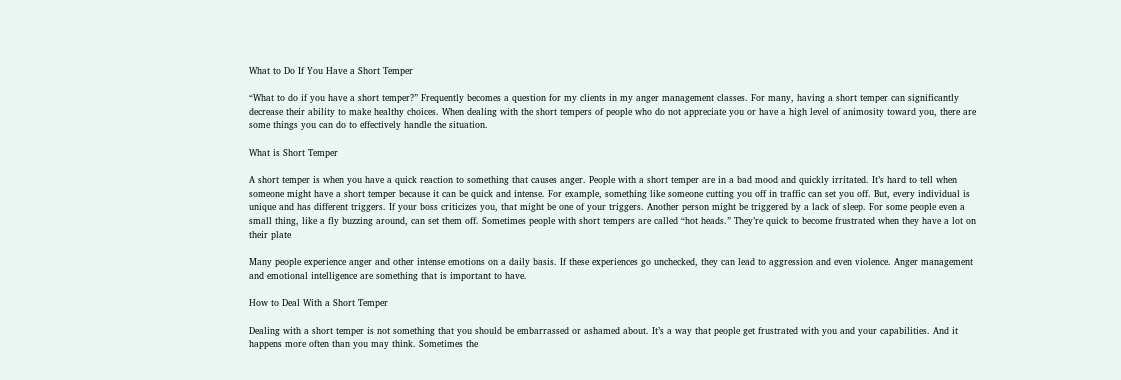What to Do If You Have a Short Temper

“What to do if you have a short temper?” Frequently becomes a question for my clients in my anger management classes. For many, having a short temper can significantly decrease their ability to make healthy choices. When dealing with the short tempers of people who do not appreciate you or have a high level of animosity toward you, there are some things you can do to effectively handle the situation.

What is Short Temper

A short temper is when you have a quick reaction to something that causes anger. People with a short temper are in a bad mood and quickly irritated. It’s hard to tell when someone might have a short temper because it can be quick and intense. For example, something like someone cutting you off in traffic can set you off. But, every individual is unique and has different triggers. If your boss criticizes you, that might be one of your triggers. Another person might be triggered by a lack of sleep. For some people even a small thing, like a fly buzzing around, can set them off. Sometimes people with short tempers are called “hot heads.” They’re quick to become frustrated when they have a lot on their plate

Many people experience anger and other intense emotions on a daily basis. If these experiences go unchecked, they can lead to aggression and even violence. Anger management and emotional intelligence are something that is important to have.

How to Deal With a Short Temper

Dealing with a short temper is not something that you should be embarrassed or ashamed about. It’s a way that people get frustrated with you and your capabilities. And it happens more often than you may think. Sometimes the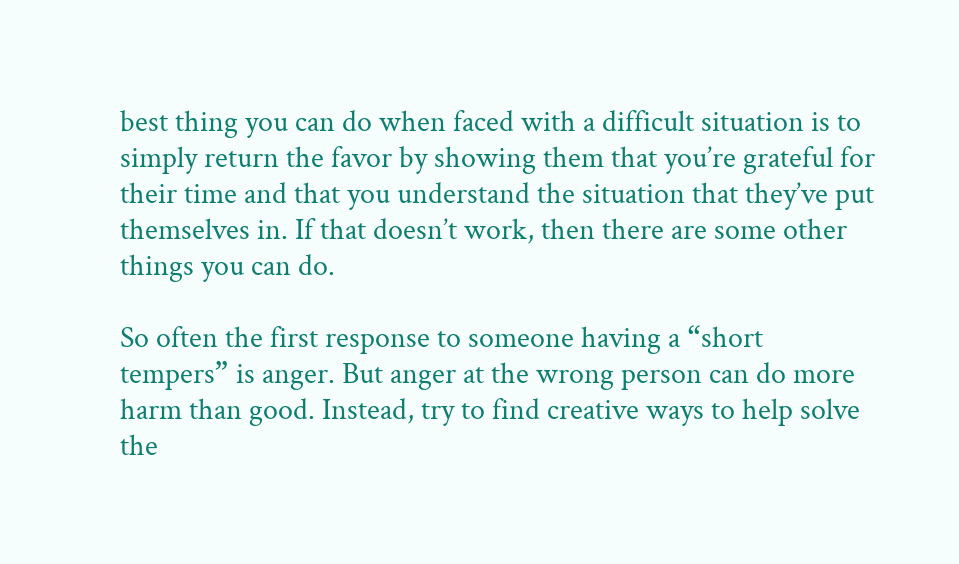best thing you can do when faced with a difficult situation is to simply return the favor by showing them that you’re grateful for their time and that you understand the situation that they’ve put themselves in. If that doesn’t work, then there are some other things you can do.

So often the first response to someone having a “short tempers” is anger. But anger at the wrong person can do more harm than good. Instead, try to find creative ways to help solve the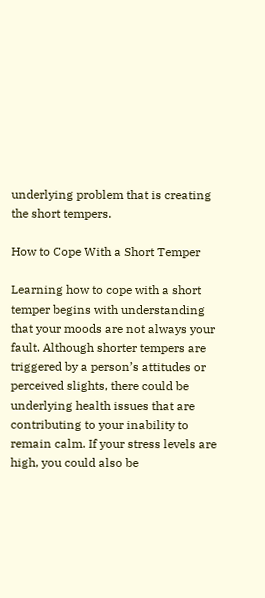underlying problem that is creating the short tempers.

How to Cope With a Short Temper

Learning how to cope with a short temper begins with understanding that your moods are not always your fault. Although shorter tempers are triggered by a person’s attitudes or perceived slights, there could be underlying health issues that are contributing to your inability to remain calm. If your stress levels are high, you could also be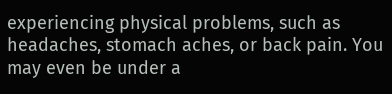experiencing physical problems, such as headaches, stomach aches, or back pain. You may even be under a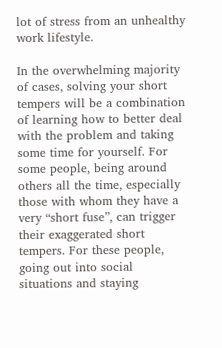lot of stress from an unhealthy work lifestyle.

In the overwhelming majority of cases, solving your short tempers will be a combination of learning how to better deal with the problem and taking some time for yourself. For some people, being around others all the time, especially those with whom they have a very “short fuse”, can trigger their exaggerated short tempers. For these people, going out into social situations and staying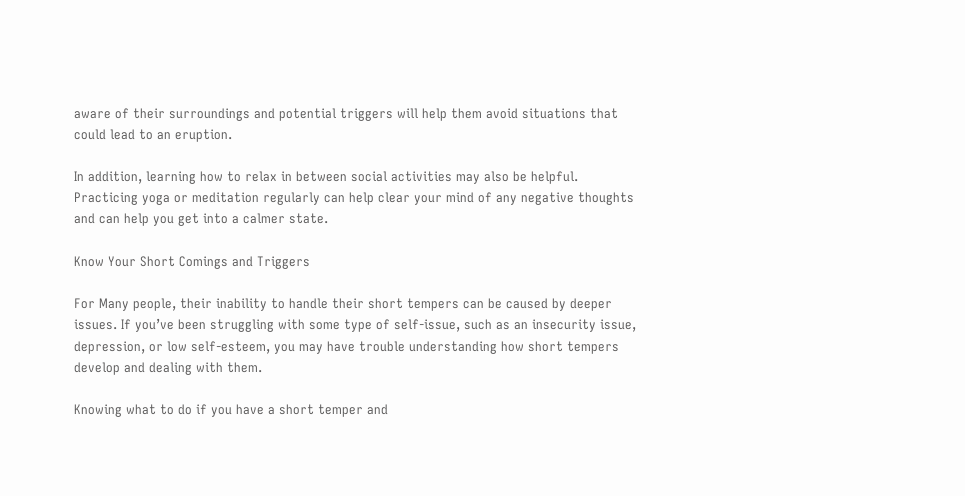aware of their surroundings and potential triggers will help them avoid situations that could lead to an eruption.

In addition, learning how to relax in between social activities may also be helpful. Practicing yoga or meditation regularly can help clear your mind of any negative thoughts and can help you get into a calmer state.

Know Your Short Comings and Triggers

For Many people, their inability to handle their short tempers can be caused by deeper issues. If you’ve been struggling with some type of self-issue, such as an insecurity issue, depression, or low self-esteem, you may have trouble understanding how short tempers develop and dealing with them.

Knowing what to do if you have a short temper and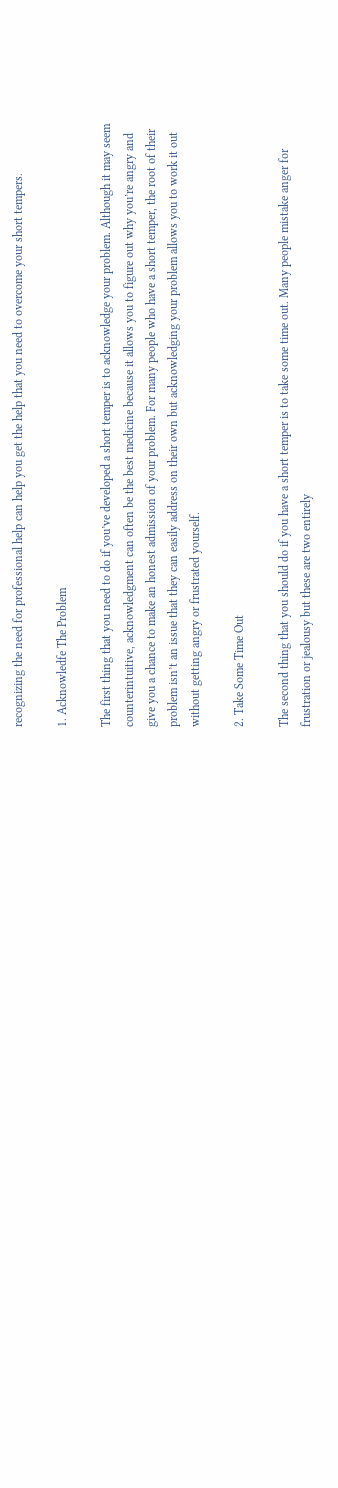recognizing the need for professional help can help you get the help that you need to overcome your short tempers.

1. Acknowledfe The Problem

The first thing that you need to do if you’ve developed a short temper is to acknowledge your problem. Although it may seem counterintuitive, acknowledgment can often be the best medicine because it allows you to figure out why you’re angry and give you a chance to make an honest admission of your problem. For many people who have a short temper, the root of their problem isn’t an issue that they can easily address on their own but acknowledging your problem allows you to work it out without getting angry or frustrated yourself.

2. Take Some Time Out

The second thing that you should do if you have a short temper is to take some time out. Many people mistake anger for frustration or jealousy but these are two entirely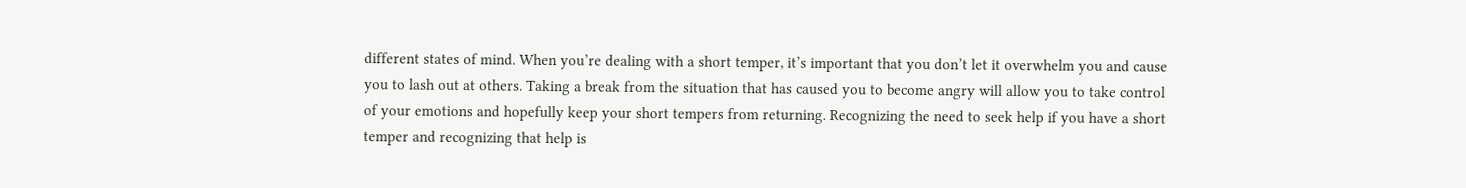different states of mind. When you’re dealing with a short temper, it’s important that you don’t let it overwhelm you and cause you to lash out at others. Taking a break from the situation that has caused you to become angry will allow you to take control of your emotions and hopefully keep your short tempers from returning. Recognizing the need to seek help if you have a short temper and recognizing that help is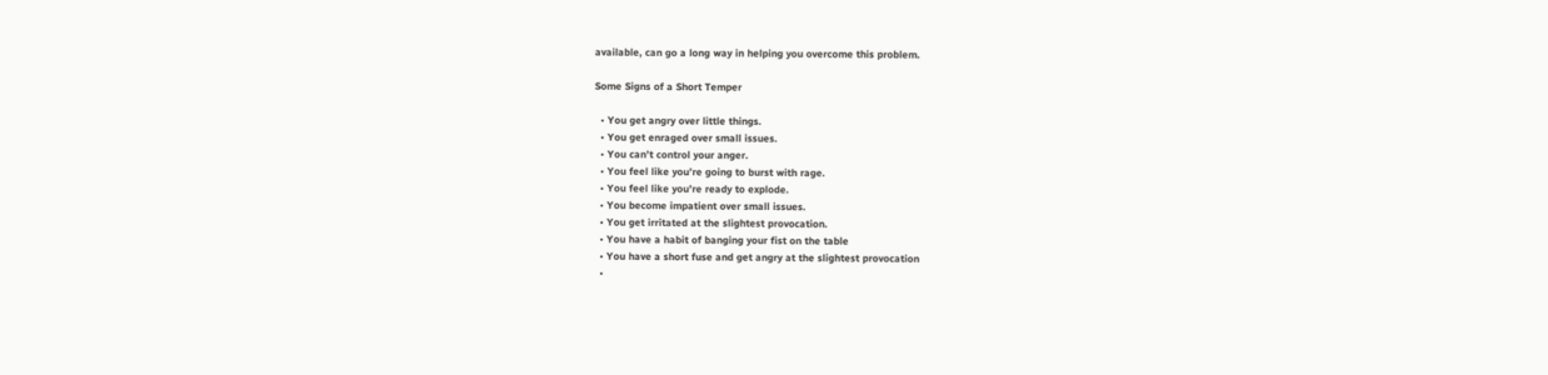available, can go a long way in helping you overcome this problem.

Some Signs of a Short Temper

  • You get angry over little things.
  • You get enraged over small issues.
  • You can’t control your anger.
  • You feel like you’re going to burst with rage.
  • You feel like you’re ready to explode.
  • You become impatient over small issues.
  • You get irritated at the slightest provocation.
  • You have a habit of banging your fist on the table
  • You have a short fuse and get angry at the slightest provocation
  •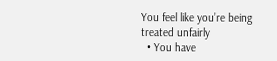You feel like you’re being treated unfairly
  • You have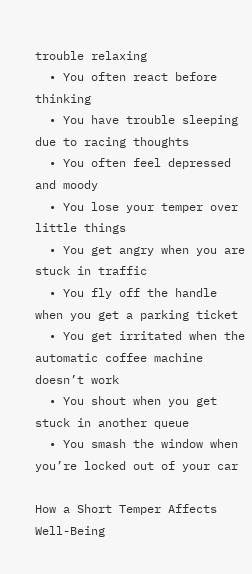trouble relaxing
  • You often react before thinking
  • You have trouble sleeping due to racing thoughts
  • You often feel depressed and moody
  • You lose your temper over little things
  • You get angry when you are stuck in traffic
  • You fly off the handle when you get a parking ticket
  • You get irritated when the automatic coffee machine doesn’t work
  • You shout when you get stuck in another queue
  • You smash the window when you’re locked out of your car

How a Short Temper Affects Well-Being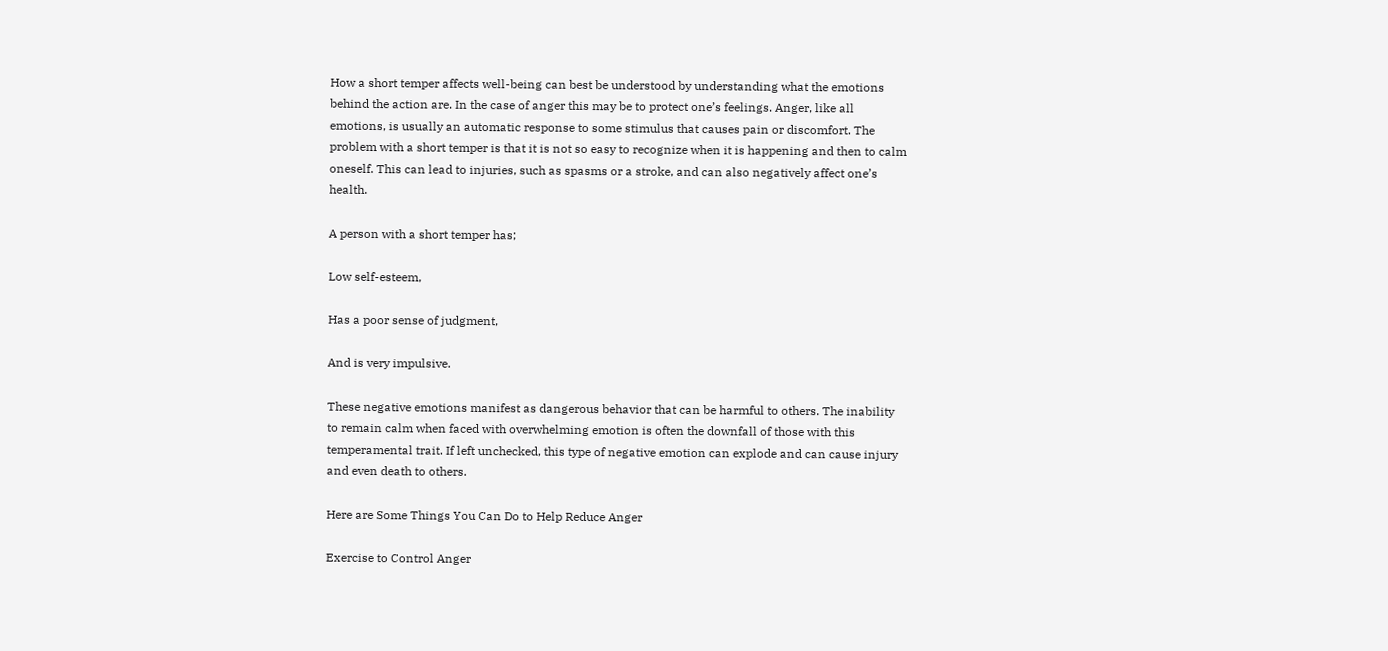How a short temper affects well-being can best be understood by understanding what the emotions behind the action are. In the case of anger this may be to protect one’s feelings. Anger, like all emotions, is usually an automatic response to some stimulus that causes pain or discomfort. The problem with a short temper is that it is not so easy to recognize when it is happening and then to calm oneself. This can lead to injuries, such as spasms or a stroke, and can also negatively affect one’s health.

A person with a short temper has;

Low self-esteem,

Has a poor sense of judgment,

And is very impulsive.

These negative emotions manifest as dangerous behavior that can be harmful to others. The inability to remain calm when faced with overwhelming emotion is often the downfall of those with this temperamental trait. If left unchecked, this type of negative emotion can explode and can cause injury and even death to others.

Here are Some Things You Can Do to Help Reduce Anger

Exercise to Control Anger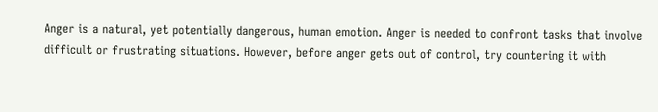Anger is a natural, yet potentially dangerous, human emotion. Anger is needed to confront tasks that involve difficult or frustrating situations. However, before anger gets out of control, try countering it with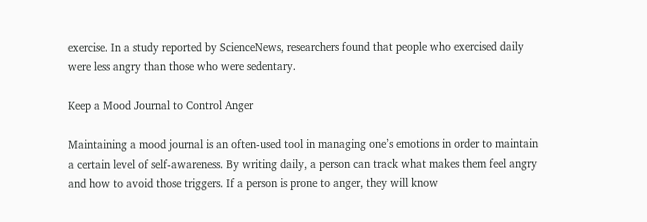exercise. In a study reported by ScienceNews, researchers found that people who exercised daily were less angry than those who were sedentary.

Keep a Mood Journal to Control Anger

Maintaining a mood journal is an often-used tool in managing one’s emotions in order to maintain a certain level of self-awareness. By writing daily, a person can track what makes them feel angry and how to avoid those triggers. If a person is prone to anger, they will know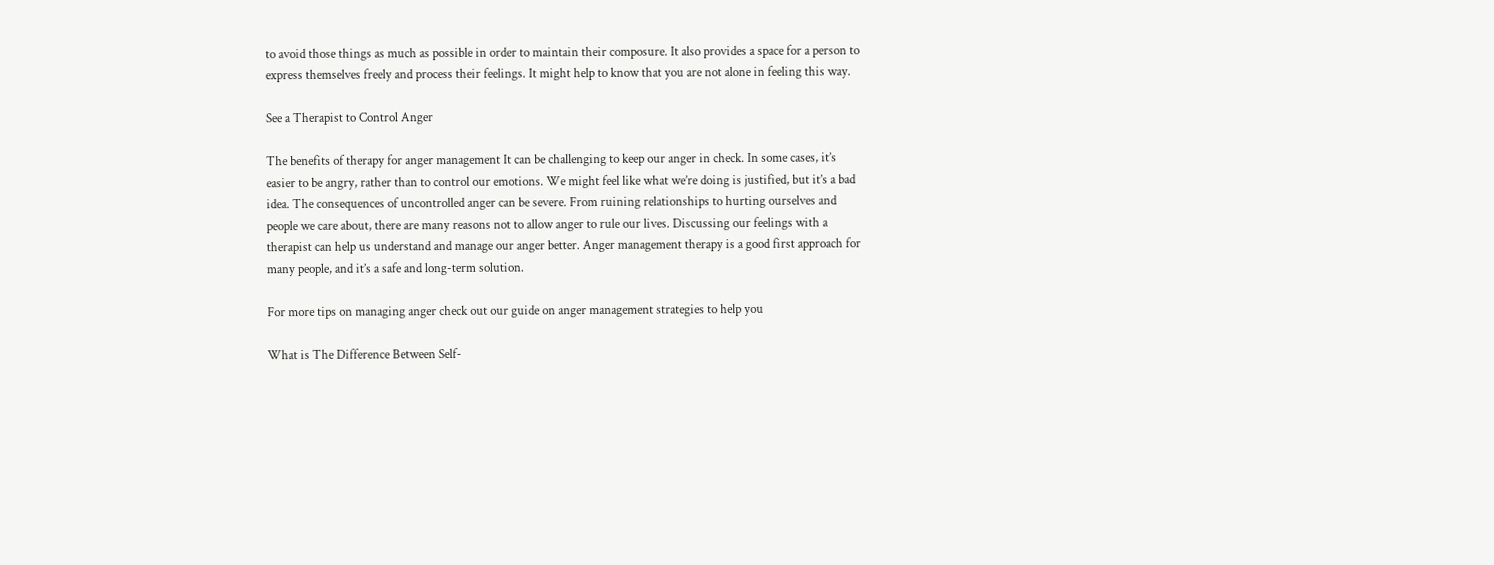to avoid those things as much as possible in order to maintain their composure. It also provides a space for a person to express themselves freely and process their feelings. It might help to know that you are not alone in feeling this way.

See a Therapist to Control Anger

The benefits of therapy for anger management It can be challenging to keep our anger in check. In some cases, it’s easier to be angry, rather than to control our emotions. We might feel like what we’re doing is justified, but it’s a bad idea. The consequences of uncontrolled anger can be severe. From ruining relationships to hurting ourselves and people we care about, there are many reasons not to allow anger to rule our lives. Discussing our feelings with a therapist can help us understand and manage our anger better. Anger management therapy is a good first approach for many people, and it’s a safe and long-term solution.

For more tips on managing anger check out our guide on anger management strategies to help you

What is The Difference Between Self-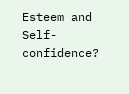Esteem and Self-confidence?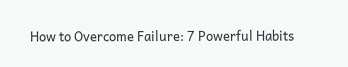How to Overcome Failure: 7 Powerful Habits